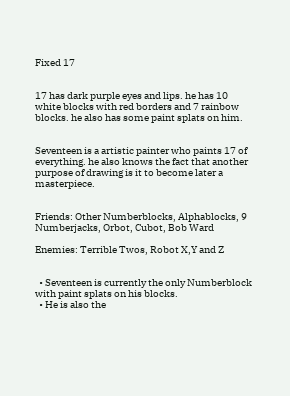Fixed 17


17 has dark purple eyes and lips. he has 10 white blocks with red borders and 7 rainbow blocks. he also has some paint splats on him.


Seventeen is a artistic painter who paints 17 of everything. he also knows the fact that another purpose of drawing is it to become later a masterpiece.


Friends: Other Numberblocks, Alphablocks, 9 Numberjacks, Orbot, Cubot, Bob Ward

Enemies: Terrible Twos, Robot X,Y and Z


  • Seventeen is currently the only Numberblock with paint splats on his blocks.
  • He is also the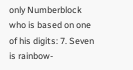only Numberblock who is based on one of his digits: 7. Seven is rainbow-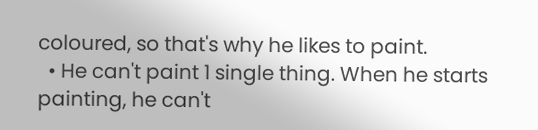coloured, so that's why he likes to paint.
  • He can't paint 1 single thing. When he starts painting, he can't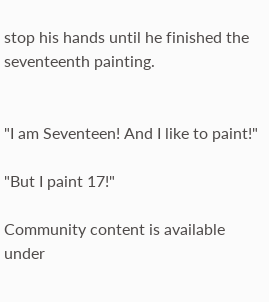stop his hands until he finished the seventeenth painting.


"I am Seventeen! And I like to paint!"

"But I paint 17!"

Community content is available under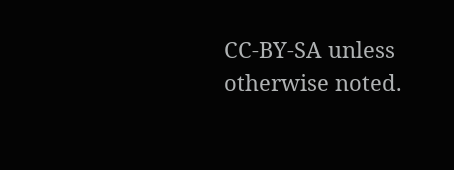CC-BY-SA unless otherwise noted.